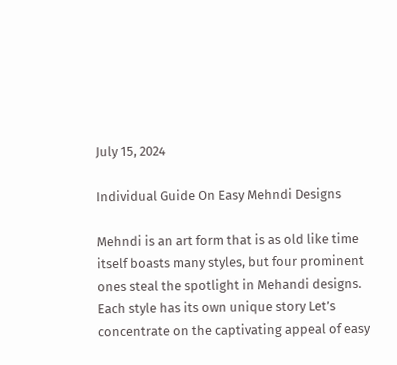July 15, 2024

Individual Guide On Easy Mehndi Designs

Mehndi is an art form that is as old like time itself boasts many styles, but four prominent ones steal the spotlight in Mehandi designs. Each style has its own unique story Let’s concentrate on the captivating appeal of easy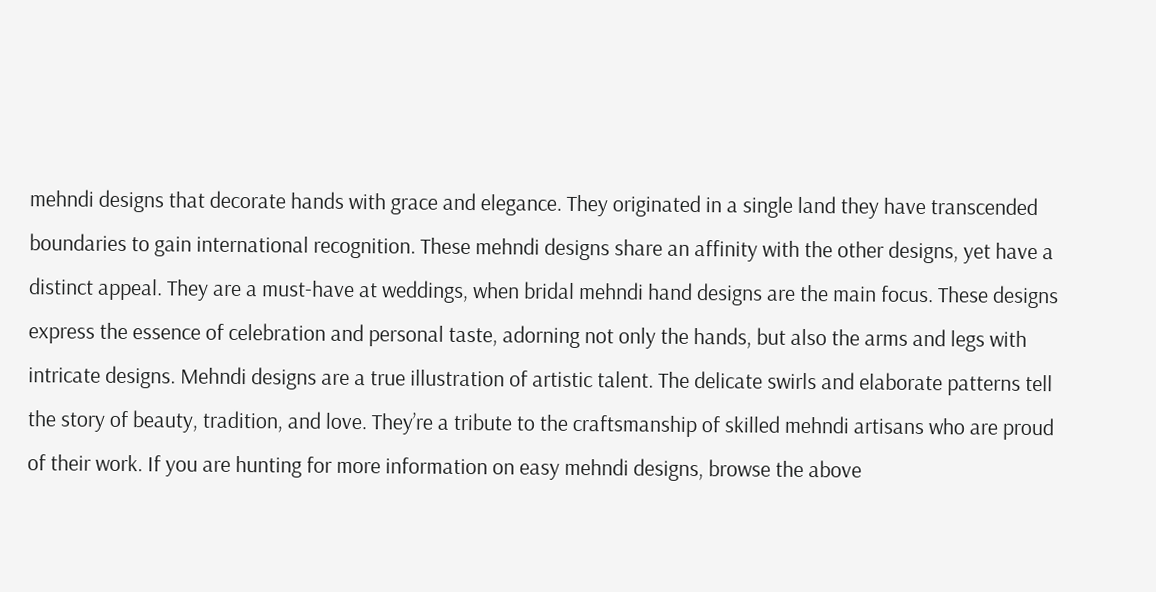mehndi designs that decorate hands with grace and elegance. They originated in a single land they have transcended boundaries to gain international recognition. These mehndi designs share an affinity with the other designs, yet have a distinct appeal. They are a must-have at weddings, when bridal mehndi hand designs are the main focus. These designs express the essence of celebration and personal taste, adorning not only the hands, but also the arms and legs with intricate designs. Mehndi designs are a true illustration of artistic talent. The delicate swirls and elaborate patterns tell the story of beauty, tradition, and love. They’re a tribute to the craftsmanship of skilled mehndi artisans who are proud of their work. If you are hunting for more information on easy mehndi designs, browse the above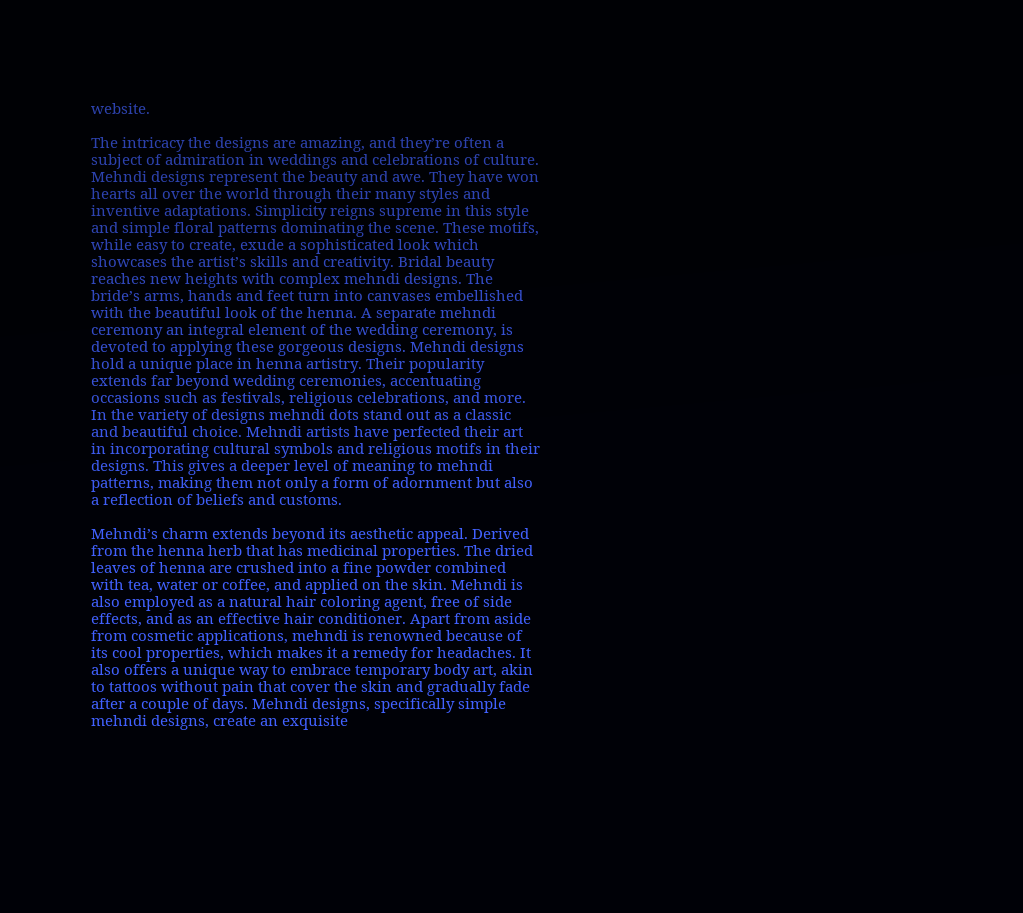website.

The intricacy the designs are amazing, and they’re often a subject of admiration in weddings and celebrations of culture. Mehndi designs represent the beauty and awe. They have won hearts all over the world through their many styles and inventive adaptations. Simplicity reigns supreme in this style and simple floral patterns dominating the scene. These motifs, while easy to create, exude a sophisticated look which showcases the artist’s skills and creativity. Bridal beauty reaches new heights with complex mehndi designs. The bride’s arms, hands and feet turn into canvases embellished with the beautiful look of the henna. A separate mehndi ceremony an integral element of the wedding ceremony, is devoted to applying these gorgeous designs. Mehndi designs hold a unique place in henna artistry. Their popularity extends far beyond wedding ceremonies, accentuating occasions such as festivals, religious celebrations, and more. In the variety of designs mehndi dots stand out as a classic and beautiful choice. Mehndi artists have perfected their art in incorporating cultural symbols and religious motifs in their designs. This gives a deeper level of meaning to mehndi patterns, making them not only a form of adornment but also a reflection of beliefs and customs.

Mehndi’s charm extends beyond its aesthetic appeal. Derived from the henna herb that has medicinal properties. The dried leaves of henna are crushed into a fine powder combined with tea, water or coffee, and applied on the skin. Mehndi is also employed as a natural hair coloring agent, free of side effects, and as an effective hair conditioner. Apart from aside from cosmetic applications, mehndi is renowned because of its cool properties, which makes it a remedy for headaches. It also offers a unique way to embrace temporary body art, akin to tattoos without pain that cover the skin and gradually fade after a couple of days. Mehndi designs, specifically simple mehndi designs, create an exquisite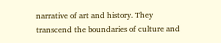narrative of art and history. They transcend the boundaries of culture and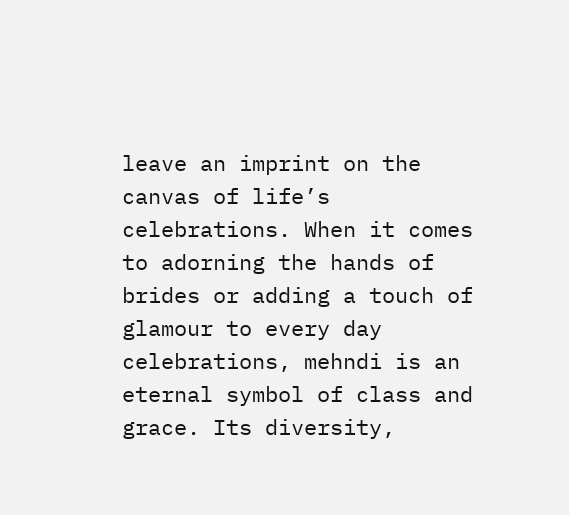leave an imprint on the canvas of life’s celebrations. When it comes to adorning the hands of brides or adding a touch of glamour to every day celebrations, mehndi is an eternal symbol of class and grace. Its diversity,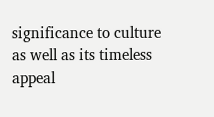significance to culture as well as its timeless appeal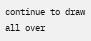continue to draw all over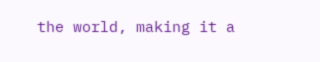the world, making it a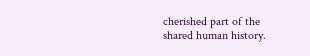cherished part of the shared human history.